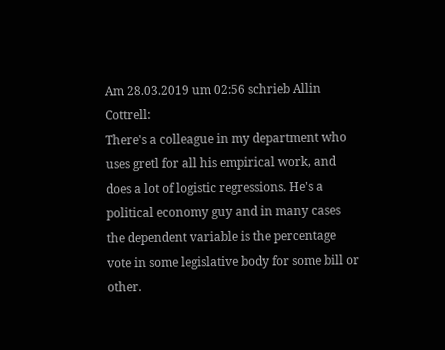Am 28.03.2019 um 02:56 schrieb Allin Cottrell:
There's a colleague in my department who uses gretl for all his empirical work, and does a lot of logistic regressions. He's a political economy guy and in many cases the dependent variable is the percentage vote in some legislative body for some bill or other.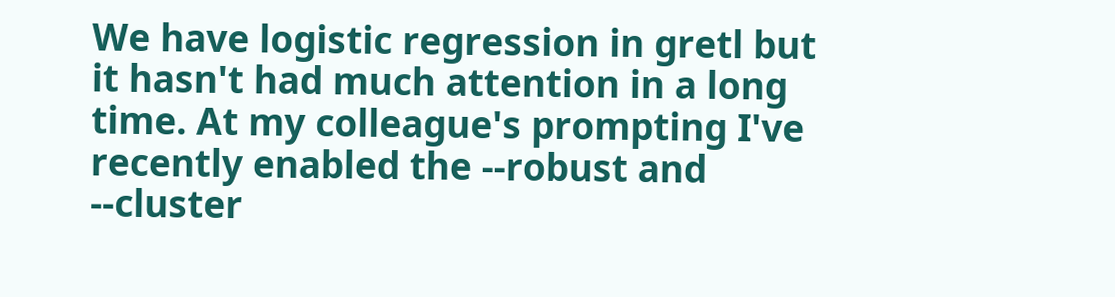We have logistic regression in gretl but it hasn't had much attention in a long time. At my colleague's prompting I've recently enabled the --robust and --cluster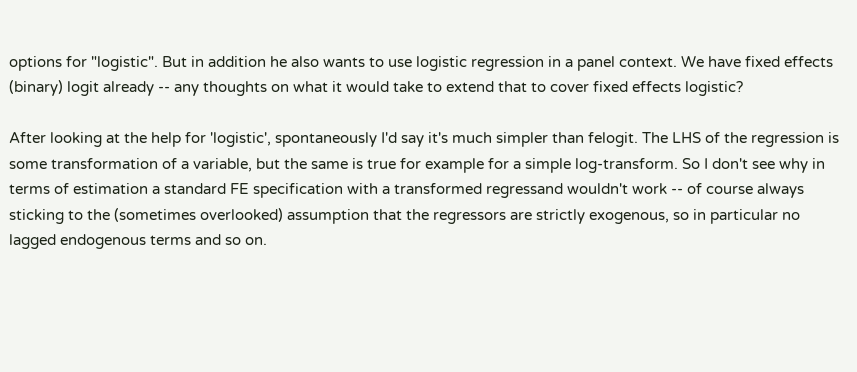options for "logistic". But in addition he also wants to use logistic regression in a panel context. We have fixed effects (binary) logit already -- any thoughts on what it would take to extend that to cover fixed effects logistic?

After looking at the help for 'logistic', spontaneously I'd say it's much simpler than felogit. The LHS of the regression is some transformation of a variable, but the same is true for example for a simple log-transform. So I don't see why in terms of estimation a standard FE specification with a transformed regressand wouldn't work -- of course always sticking to the (sometimes overlooked) assumption that the regressors are strictly exogenous, so in particular no lagged endogenous terms and so on.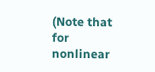(Note that for nonlinear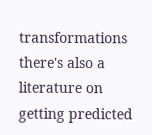transformations there's also a literature on getting predicted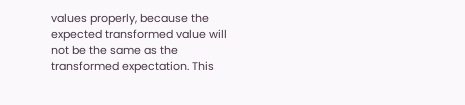values properly, because the expected transformed value will not be the same as the transformed expectation. This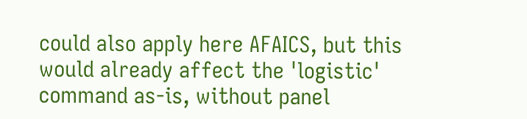could also apply here AFAICS, but this would already affect the 'logistic' command as-is, without panel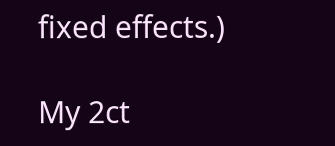fixed effects.)

My 2ct